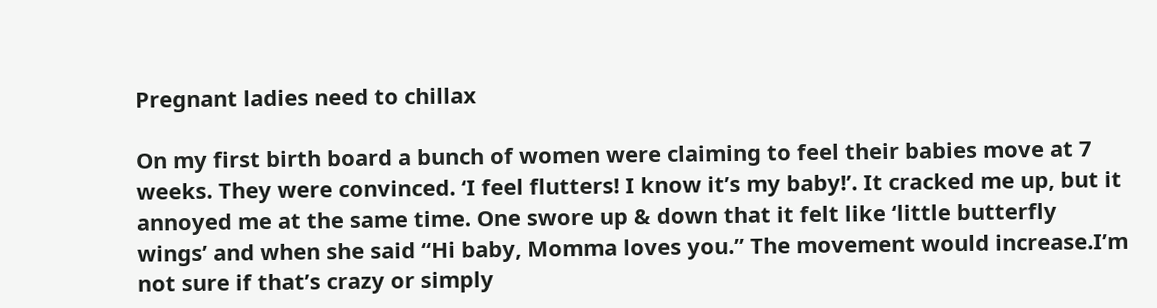Pregnant ladies need to chillax

On my first birth board a bunch of women were claiming to feel their babies move at 7 weeks. They were convinced. ‘I feel flutters! I know it’s my baby!’. It cracked me up, but it annoyed me at the same time. One swore up & down that it felt like ‘little butterfly wings’ and when she said “Hi baby, Momma loves you.” The movement would increase.I’m not sure if that’s crazy or simply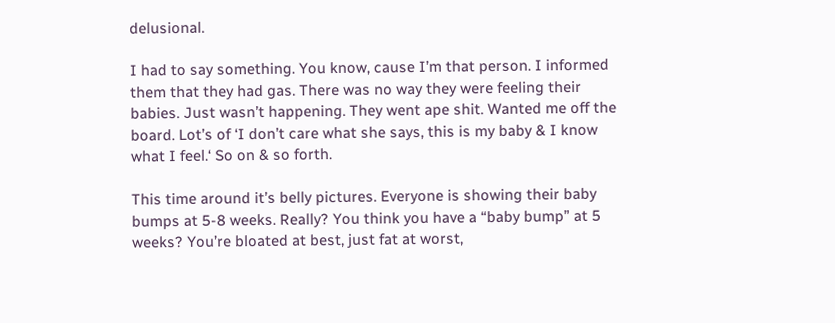delusional.

I had to say something. You know, cause I’m that person. I informed them that they had gas. There was no way they were feeling their babies. Just wasn’t happening. They went ape shit. Wanted me off the board. Lot’s of ‘I don’t care what she says, this is my baby & I know what I feel.‘ So on & so forth.

This time around it’s belly pictures. Everyone is showing their baby bumps at 5-8 weeks. Really? You think you have a “baby bump” at 5 weeks? You’re bloated at best, just fat at worst,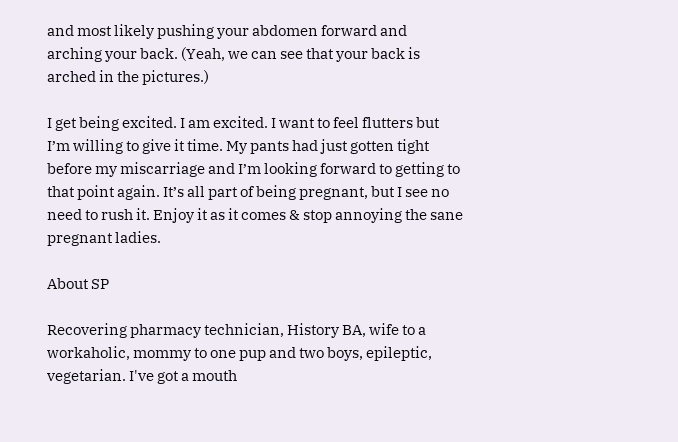and most likely pushing your abdomen forward and arching your back. (Yeah, we can see that your back is arched in the pictures.)

I get being excited. I am excited. I want to feel flutters but I’m willing to give it time. My pants had just gotten tight before my miscarriage and I’m looking forward to getting to that point again. It’s all part of being pregnant, but I see no need to rush it. Enjoy it as it comes & stop annoying the sane pregnant ladies.

About SP

Recovering pharmacy technician, History BA, wife to a workaholic, mommy to one pup and two boys, epileptic, vegetarian. I've got a mouth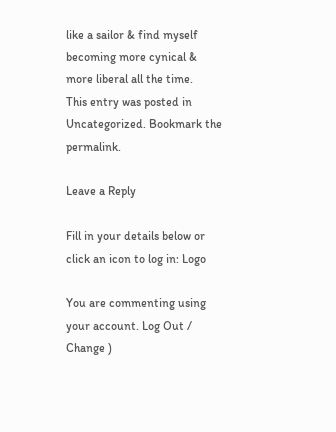like a sailor & find myself becoming more cynical & more liberal all the time.
This entry was posted in Uncategorized. Bookmark the permalink.

Leave a Reply

Fill in your details below or click an icon to log in: Logo

You are commenting using your account. Log Out /  Change )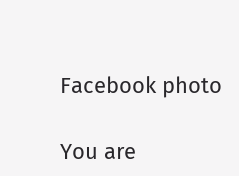Facebook photo

You are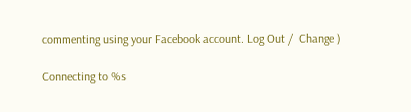commenting using your Facebook account. Log Out /  Change )

Connecting to %s